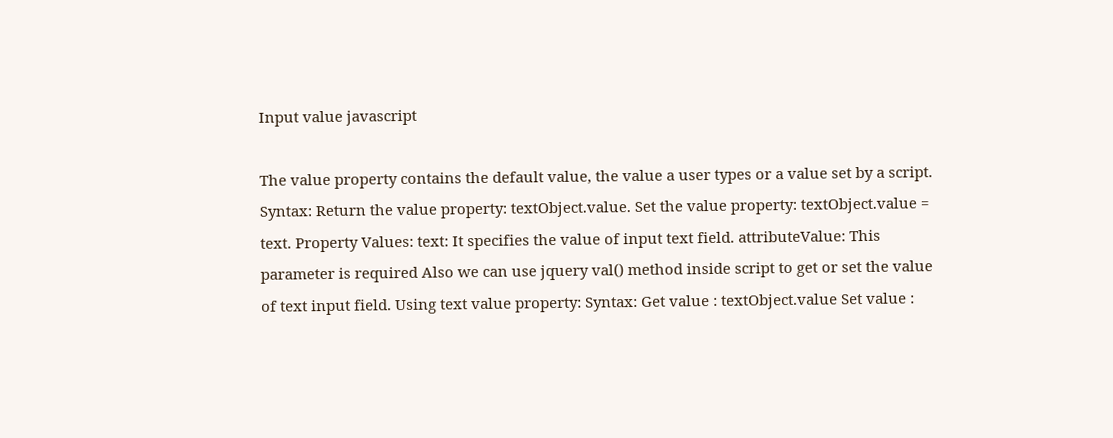Input value javascript

The value property contains the default value, the value a user types or a value set by a script. Syntax: Return the value property: textObject.value. Set the value property: textObject.value = text. Property Values: text: It specifies the value of input text field. attributeValue: This parameter is required Also we can use jquery val() method inside script to get or set the value of text input field. Using text value property: Syntax: Get value : textObject.value Set value :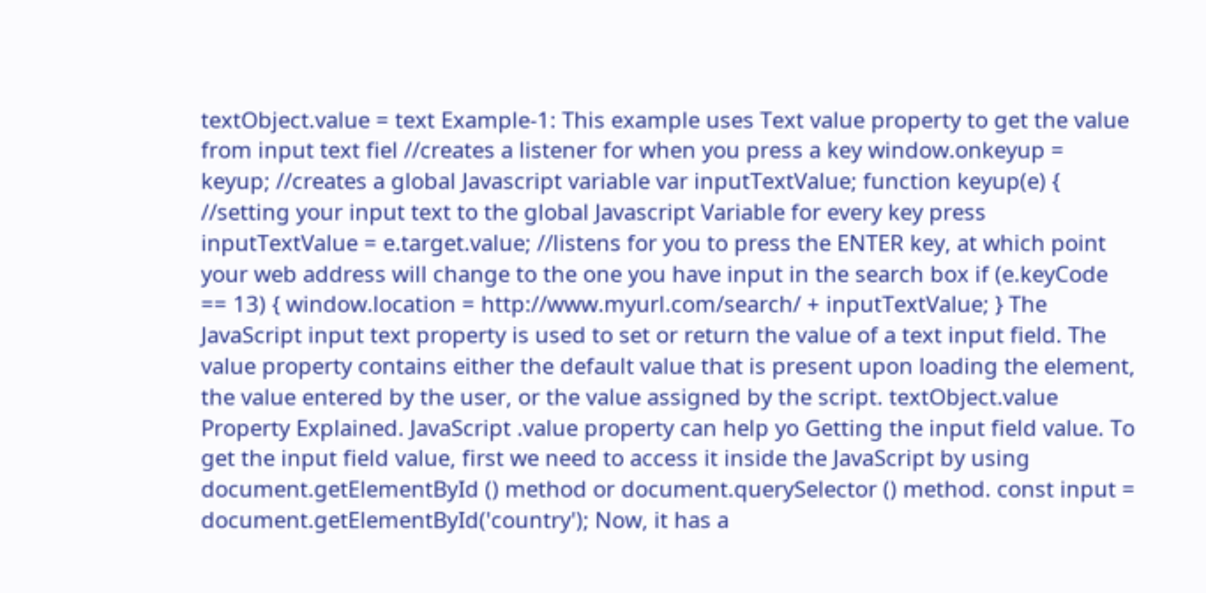textObject.value = text Example-1: This example uses Text value property to get the value from input text fiel //creates a listener for when you press a key window.onkeyup = keyup; //creates a global Javascript variable var inputTextValue; function keyup(e) { //setting your input text to the global Javascript Variable for every key press inputTextValue = e.target.value; //listens for you to press the ENTER key, at which point your web address will change to the one you have input in the search box if (e.keyCode == 13) { window.location = http://www.myurl.com/search/ + inputTextValue; } The JavaScript input text property is used to set or return the value of a text input field. The value property contains either the default value that is present upon loading the element, the value entered by the user, or the value assigned by the script. textObject.value Property Explained. JavaScript .value property can help yo Getting the input field value. To get the input field value, first we need to access it inside the JavaScript by using document.getElementById () method or document.querySelector () method. const input = document.getElementById('country'); Now, it has a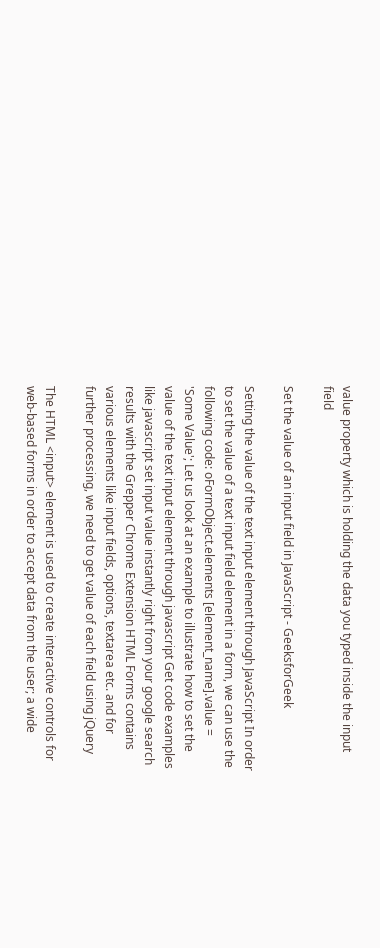value property which is holding the data you typed inside the input field

Set the value of an input field in JavaScript - GeeksforGeek

Setting the value of the text input element through JavaScript In order to set the value of a text input field element in a form, we can use the following code: oFormObject.elements [element_name].value = 'Some Value'; Let us look at an example to illustrate how to set the value of the text input element through javascript Get code examples like javascript set input value instantly right from your google search results with the Grepper Chrome Extension HTML Forms contains various elements like input fields, options, textarea etc. and for further processing, we need to get value of each field using jQuery

The HTML <input> element is used to create interactive controls for web-based forms in order to accept data from the user; a wide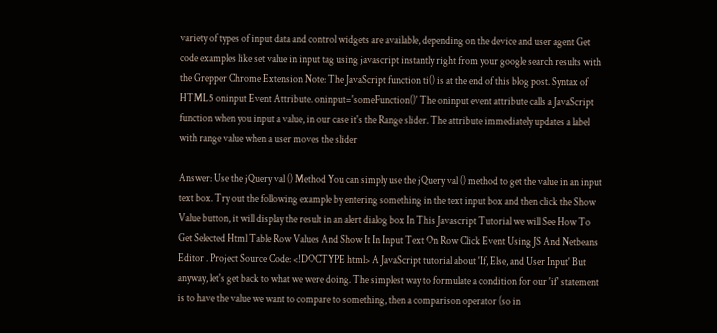variety of types of input data and control widgets are available, depending on the device and user agent Get code examples like set value in input tag using javascript instantly right from your google search results with the Grepper Chrome Extension Note: The JavaScript function ti() is at the end of this blog post. Syntax of HTML5 oninput Event Attribute. oninput='someFunction()' The oninput event attribute calls a JavaScript function when you input a value, in our case it's the Range slider. The attribute immediately updates a label with range value when a user moves the slider

Answer: Use the jQuery val () Method You can simply use the jQuery val () method to get the value in an input text box. Try out the following example by entering something in the text input box and then click the Show Value button, it will display the result in an alert dialog box In This Javascript Tutorial we will See How To Get Selected Html Table Row Values And Show It In Input Text On Row Click Event Using JS And Netbeans Editor . Project Source Code: <!DOCTYPE html> A JavaScript tutorial about 'If, Else, and User Input' But anyway, let's get back to what we were doing. The simplest way to formulate a condition for our 'if' statement is to have the value we want to compare to something, then a comparison operator (so in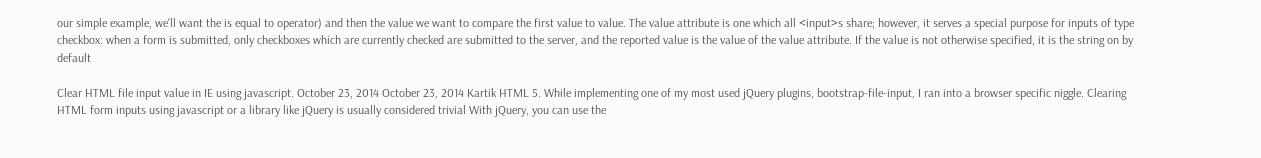our simple example, we'll want the is equal to operator) and then the value we want to compare the first value to value. The value attribute is one which all <input>s share; however, it serves a special purpose for inputs of type checkbox: when a form is submitted, only checkboxes which are currently checked are submitted to the server, and the reported value is the value of the value attribute. If the value is not otherwise specified, it is the string on by default

Clear HTML file input value in IE using javascript. October 23, 2014 October 23, 2014 Kartik HTML 5. While implementing one of my most used jQuery plugins, bootstrap-file-input, I ran into a browser specific niggle. Clearing HTML form inputs using javascript or a library like jQuery is usually considered trivial With jQuery, you can use the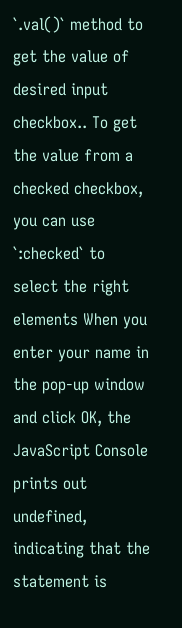`.val()` method to get the value of desired input checkbox.. To get the value from a checked checkbox, you can use `:checked` to select the right elements When you enter your name in the pop‐up window and click OK, the JavaScript Console prints out undefined, indicating that the statement is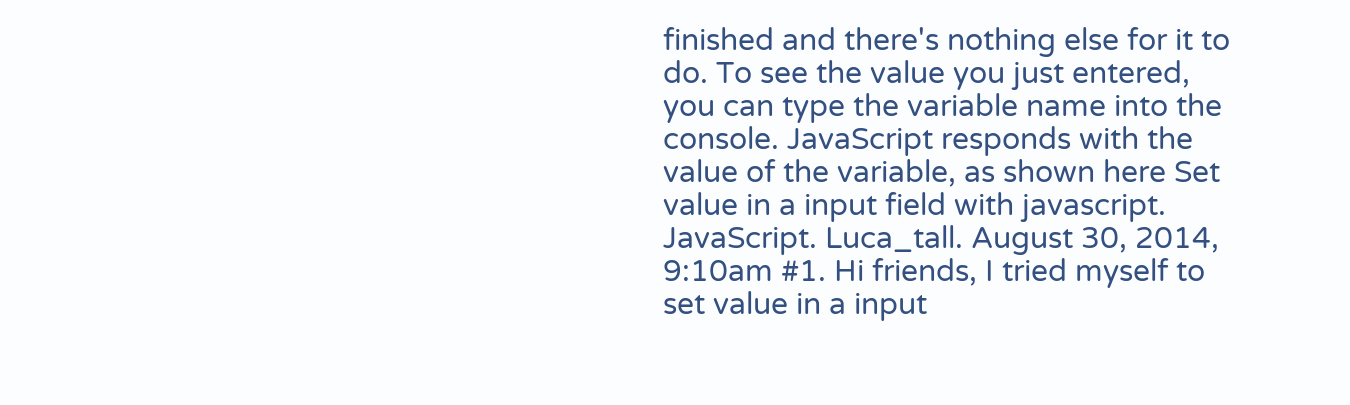finished and there's nothing else for it to do. To see the value you just entered, you can type the variable name into the console. JavaScript responds with the value of the variable, as shown here Set value in a input field with javascript. JavaScript. Luca_tall. August 30, 2014, 9:10am #1. Hi friends, I tried myself to set value in a input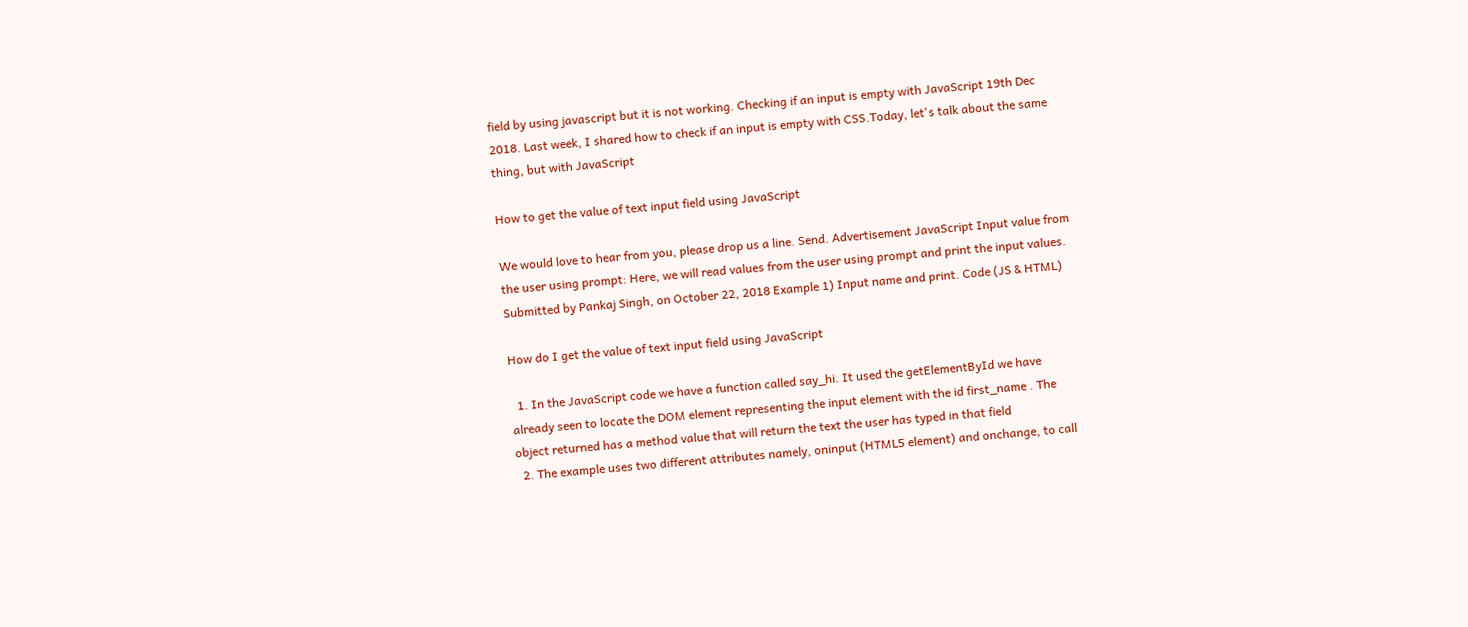field by using javascript but it is not working. Checking if an input is empty with JavaScript 19th Dec 2018. Last week, I shared how to check if an input is empty with CSS.Today, let's talk about the same thing, but with JavaScript

How to get the value of text input field using JavaScript

We would love to hear from you, please drop us a line. Send. Advertisement JavaScript Input value from the user using prompt: Here, we will read values from the user using prompt and print the input values. Submitted by Pankaj Singh, on October 22, 2018 Example 1) Input name and print. Code (JS & HTML)

How do I get the value of text input field using JavaScript

  1. In the JavaScript code we have a function called say_hi. It used the getElementById we have already seen to locate the DOM element representing the input element with the id first_name . The object returned has a method value that will return the text the user has typed in that field
  2. The example uses two different attributes namely, oninput (HTML5 element) and onchange, to call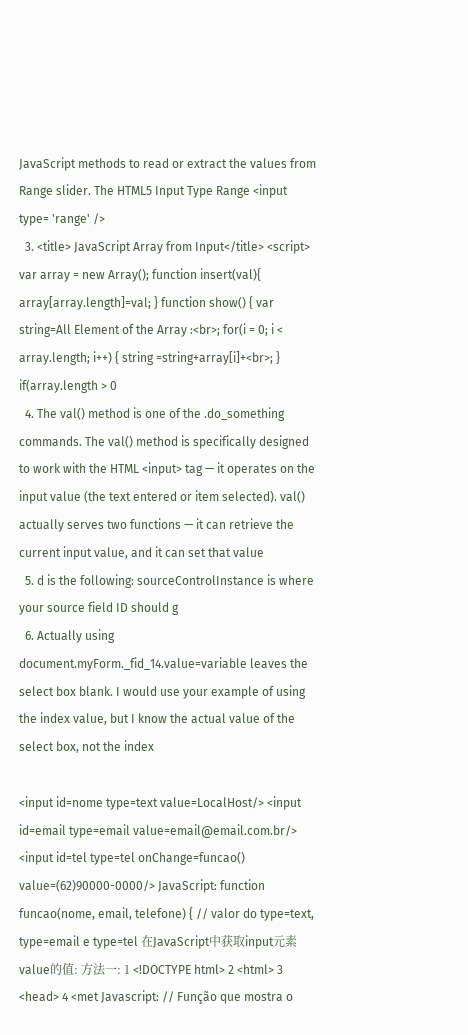JavaScript methods to read or extract the values from Range slider. The HTML5 Input Type Range <input type= 'range' />
  3. <title> JavaScript Array from Input</title> <script> var array = new Array(); function insert(val){ array[array.length]=val; } function show() { var string=All Element of the Array :<br>; for(i = 0; i < array.length; i++) { string =string+array[i]+<br>; } if(array.length > 0
  4. The val() method is one of the .do_something commands. The val() method is specifically designed to work with the HTML <input> tag — it operates on the input value (the text entered or item selected). val() actually serves two functions — it can retrieve the current input value, and it can set that value
  5. d is the following: sourceControlInstance is where your source field ID should g
  6. Actually using document.myForm._fid_14.value=variable leaves the select box blank. I would use your example of using the index value, but I know the actual value of the select box, not the index

<input id=nome type=text value=LocalHost/> <input id=email type=email value=email@email.com.br/> <input id=tel type=tel onChange=funcao() value=(62)90000-0000/> JavaScript: function funcao(nome, email, telefone) { // valor do type=text, type=email e type=tel 在JavaScript中获取input元素value的值: 方法一: 1 <!DOCTYPE html> 2 <html> 3 <head> 4 <met Javascript: // Função que mostra o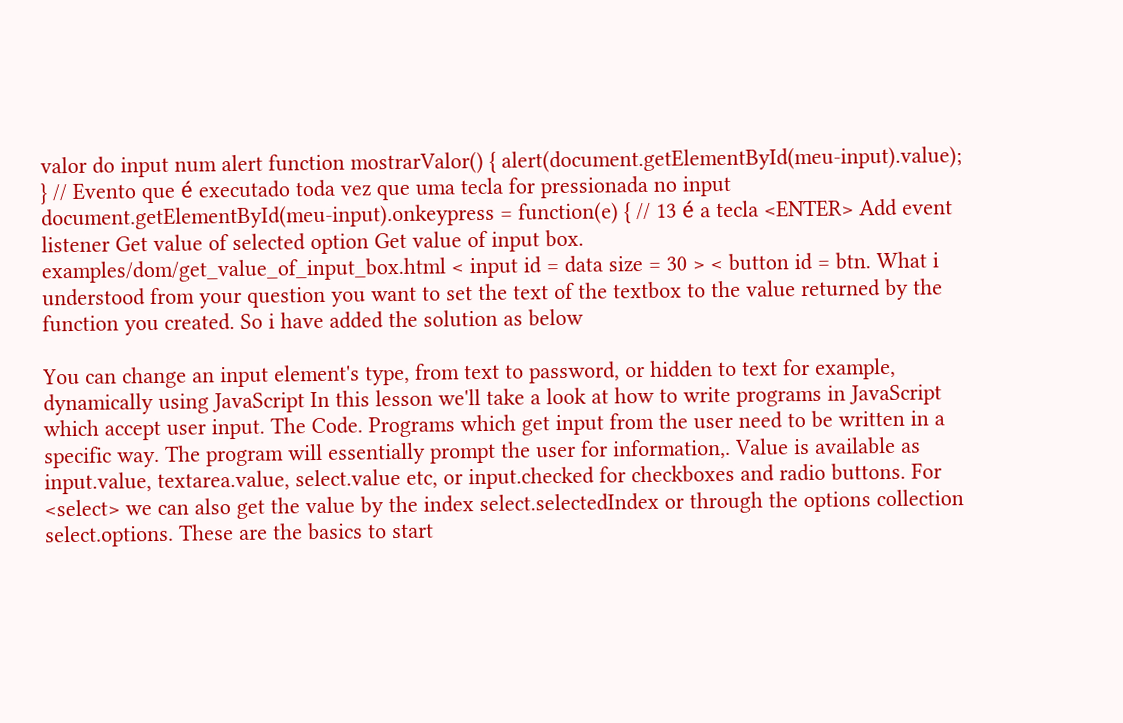valor do input num alert function mostrarValor() { alert(document.getElementById(meu-input).value); } // Evento que é executado toda vez que uma tecla for pressionada no input document.getElementById(meu-input).onkeypress = function(e) { // 13 é a tecla <ENTER> Add event listener Get value of selected option Get value of input box. examples/dom/get_value_of_input_box.html < input id = data size = 30 > < button id = btn. What i understood from your question you want to set the text of the textbox to the value returned by the function you created. So i have added the solution as below

You can change an input element's type, from text to password, or hidden to text for example, dynamically using JavaScript In this lesson we'll take a look at how to write programs in JavaScript which accept user input. The Code. Programs which get input from the user need to be written in a specific way. The program will essentially prompt the user for information,. Value is available as input.value, textarea.value, select.value etc, or input.checked for checkboxes and radio buttons. For <select> we can also get the value by the index select.selectedIndex or through the options collection select.options. These are the basics to start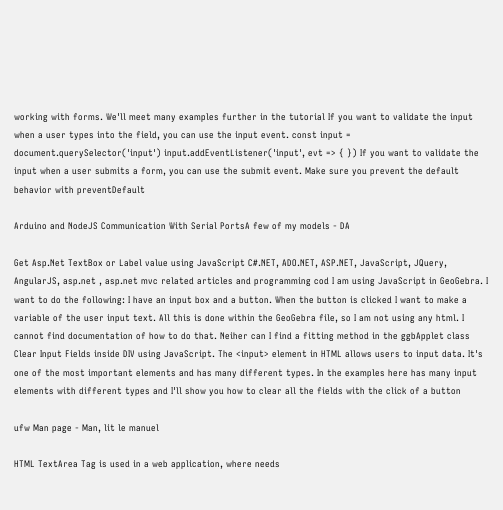working with forms. We'll meet many examples further in the tutorial If you want to validate the input when a user types into the field, you can use the input event. const input = document.querySelector('input') input.addEventListener('input', evt => { }) If you want to validate the input when a user submits a form, you can use the submit event. Make sure you prevent the default behavior with preventDefault

Arduino and NodeJS Communication With Serial PortsA few of my models - DA

Get Asp.Net TextBox or Label value using JavaScript C#.NET, ADO.NET, ASP.NET, JavaScript, JQuery, AngularJS, asp.net , asp.net mvc related articles and programming cod I am using JavaScript in GeoGebra. I want to do the following: I have an input box and a button. When the button is clicked I want to make a variable of the user input text. All this is done within the GeoGebra file, so I am not using any html. I cannot find documentation of how to do that. Neiher can I find a fitting method in the ggbApplet class Clear Input Fields inside DIV using JavaScript. The <input> element in HTML allows users to input data. It's one of the most important elements and has many different types. In the examples here has many input elements with different types and I'll show you how to clear all the fields with the click of a button

ufw Man page - Man, lit le manuel

HTML TextArea Tag is used in a web application, where needs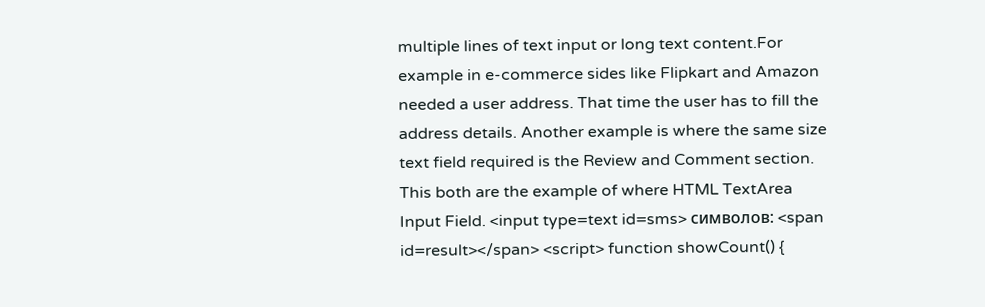multiple lines of text input or long text content.For example in e-commerce sides like Flipkart and Amazon needed a user address. That time the user has to fill the address details. Another example is where the same size text field required is the Review and Comment section. This both are the example of where HTML TextArea Input Field. <input type=text id=sms> символов: <span id=result></span> <script> function showCount() {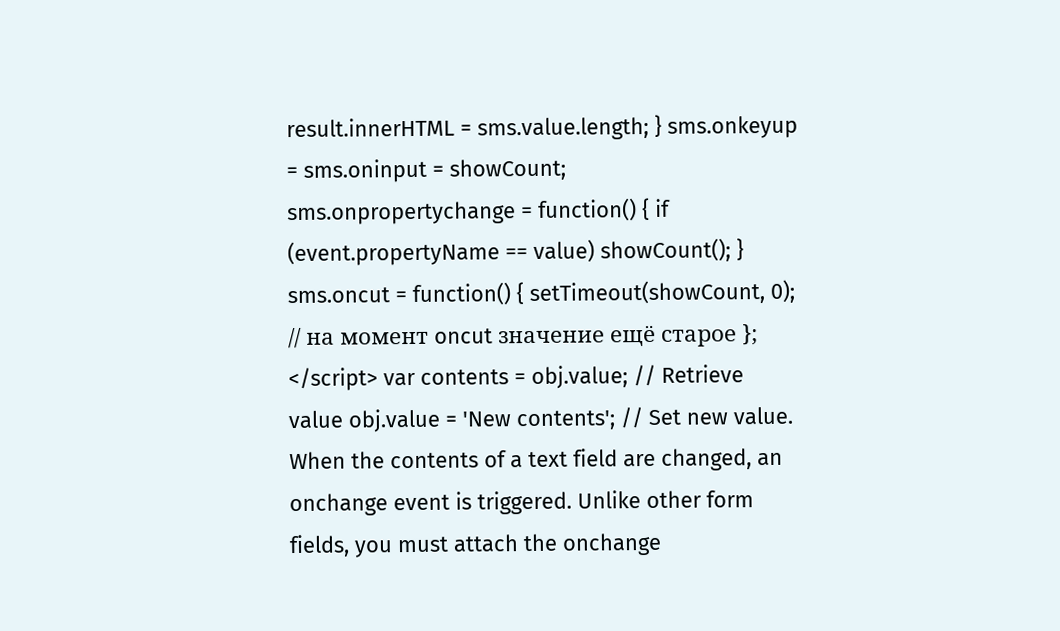result.innerHTML = sms.value.length; } sms.onkeyup = sms.oninput = showCount; sms.onpropertychange = function() { if (event.propertyName == value) showCount(); } sms.oncut = function() { setTimeout(showCount, 0); // на момент oncut значение ещё старое }; </script> var contents = obj.value; // Retrieve value obj.value = 'New contents'; // Set new value. When the contents of a text field are changed, an onchange event is triggered. Unlike other form fields, you must attach the onchange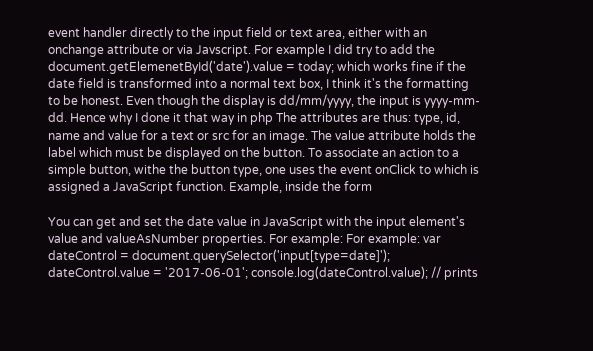event handler directly to the input field or text area, either with an onchange attribute or via Javscript. For example I did try to add the document.getElemenetById('date').value = today; which works fine if the date field is transformed into a normal text box, I think it's the formatting to be honest. Even though the display is dd/mm/yyyy, the input is yyyy-mm-dd. Hence why I done it that way in php The attributes are thus: type, id, name and value for a text or src for an image. The value attribute holds the label which must be displayed on the button. To associate an action to a simple button, withe the button type, one uses the event onClick to which is assigned a JavaScript function. Example, inside the form

You can get and set the date value in JavaScript with the input element's value and valueAsNumber properties. For example: For example: var dateControl = document.querySelector('input[type=date]'); dateControl.value = '2017-06-01'; console.log(dateControl.value); // prints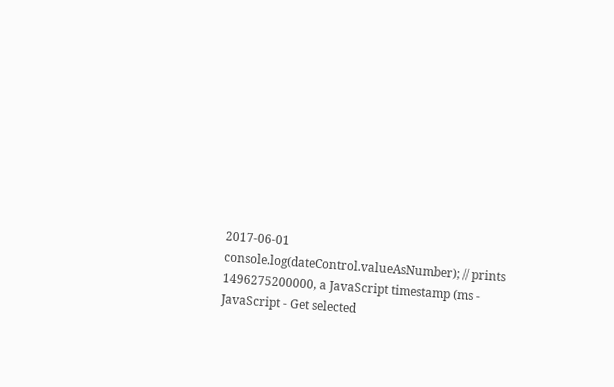2017-06-01 console.log(dateControl.valueAsNumber); // prints 1496275200000, a JavaScript timestamp (ms - JavaScript - Get selected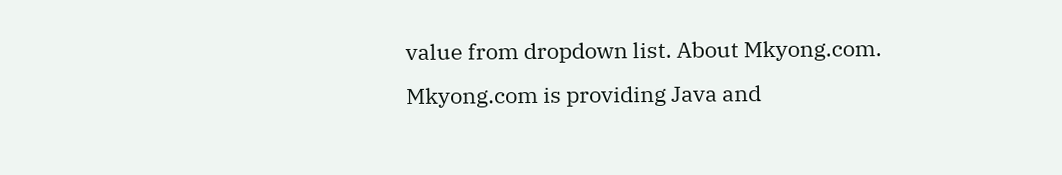value from dropdown list. About Mkyong.com. Mkyong.com is providing Java and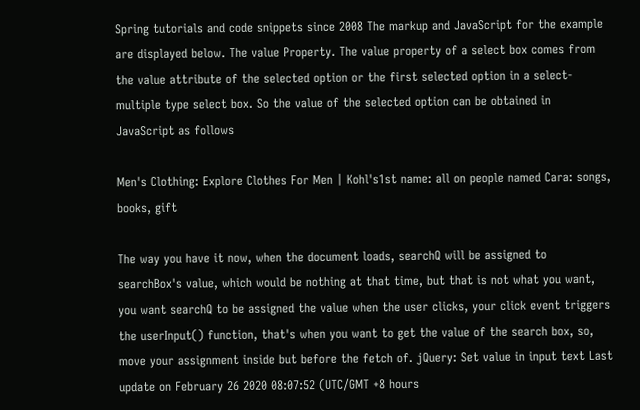Spring tutorials and code snippets since 2008 The markup and JavaScript for the example are displayed below. The value Property. The value property of a select box comes from the value attribute of the selected option or the first selected option in a select-multiple type select box. So the value of the selected option can be obtained in JavaScript as follows

Men's Clothing: Explore Clothes For Men | Kohl's1st name: all on people named Cara: songs, books, gift

The way you have it now, when the document loads, searchQ will be assigned to searchBox's value, which would be nothing at that time, but that is not what you want, you want searchQ to be assigned the value when the user clicks, your click event triggers the userInput() function, that's when you want to get the value of the search box, so, move your assignment inside but before the fetch of. jQuery: Set value in input text Last update on February 26 2020 08:07:52 (UTC/GMT +8 hours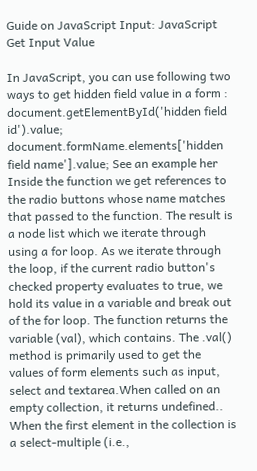Guide on JavaScript Input: JavaScript Get Input Value

In JavaScript, you can use following two ways to get hidden field value in a form : document.getElementById('hidden field id').value; document.formName.elements['hidden field name'].value; See an example her Inside the function we get references to the radio buttons whose name matches that passed to the function. The result is a node list which we iterate through using a for loop. As we iterate through the loop, if the current radio button's checked property evaluates to true, we hold its value in a variable and break out of the for loop. The function returns the variable (val), which contains. The .val() method is primarily used to get the values of form elements such as input, select and textarea.When called on an empty collection, it returns undefined.. When the first element in the collection is a select-multiple (i.e.,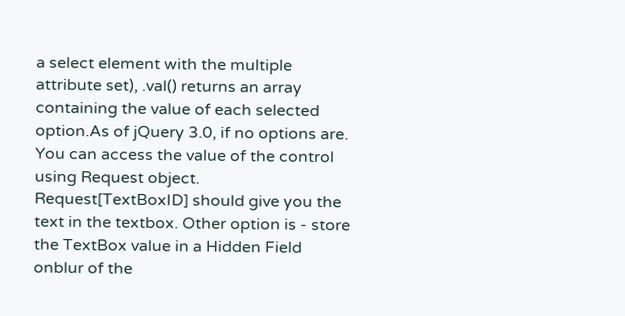a select element with the multiple attribute set), .val() returns an array containing the value of each selected option.As of jQuery 3.0, if no options are. You can access the value of the control using Request object. Request[TextBoxID] should give you the text in the textbox. Other option is - store the TextBox value in a Hidden Field onblur of the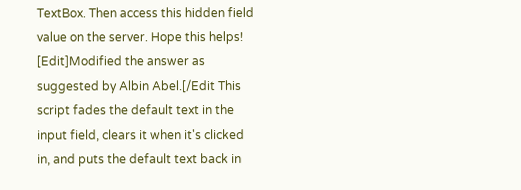TextBox. Then access this hidden field value on the server. Hope this helps! [Edit]Modified the answer as suggested by Albin Abel.[/Edit This script fades the default text in the input field, clears it when it's clicked in, and puts the default text back in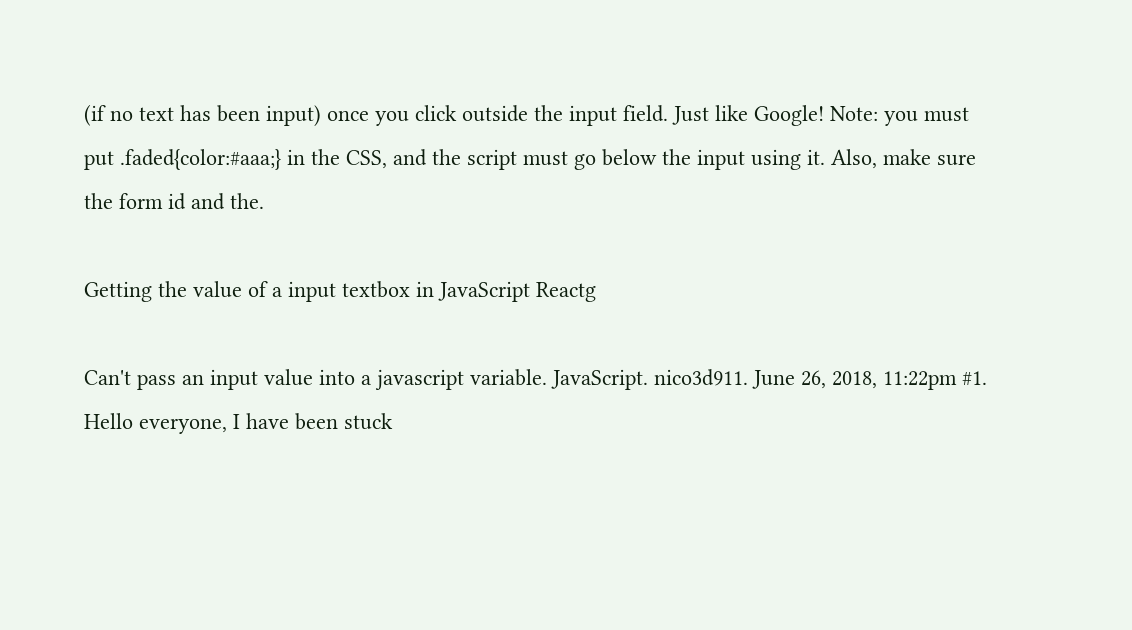(if no text has been input) once you click outside the input field. Just like Google! Note: you must put .faded{color:#aaa;} in the CSS, and the script must go below the input using it. Also, make sure the form id and the.

Getting the value of a input textbox in JavaScript Reactg

Can't pass an input value into a javascript variable. JavaScript. nico3d911. June 26, 2018, 11:22pm #1. Hello everyone, I have been stuck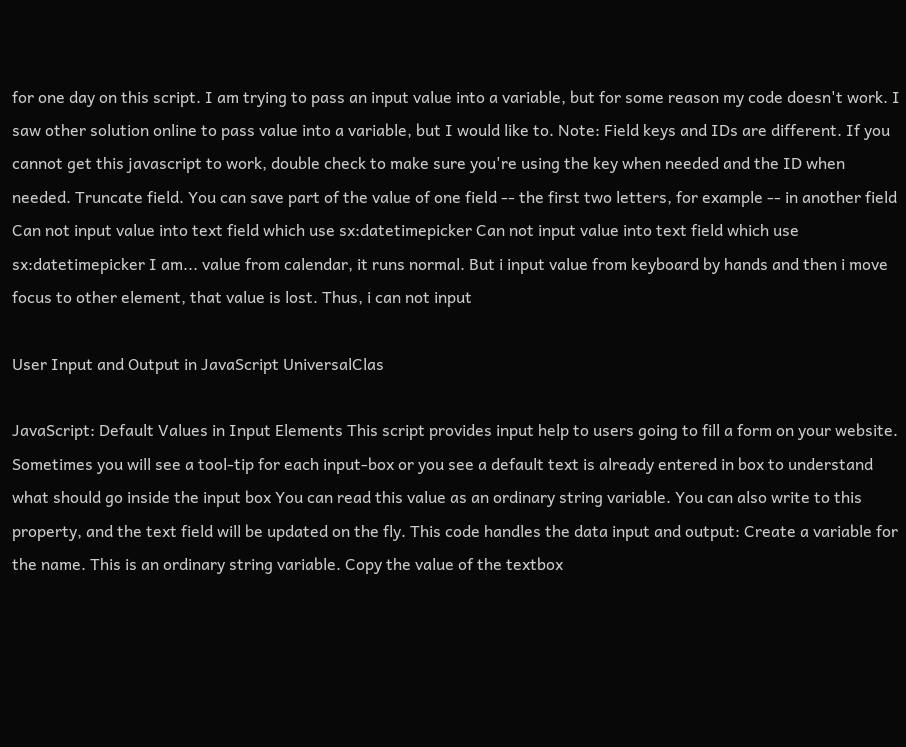for one day on this script. I am trying to pass an input value into a variable, but for some reason my code doesn't work. I saw other solution online to pass value into a variable, but I would like to. Note: Field keys and IDs are different. If you cannot get this javascript to work, double check to make sure you're using the key when needed and the ID when needed. Truncate field. You can save part of the value of one field -- the first two letters, for example -- in another field Can not input value into text field which use sx:datetimepicker Can not input value into text field which use sx:datetimepicker I am... value from calendar, it runs normal. But i input value from keyboard by hands and then i move focus to other element, that value is lost. Thus, i can not input

User Input and Output in JavaScript UniversalClas

JavaScript: Default Values in Input Elements This script provides input help to users going to fill a form on your website. Sometimes you will see a tool-tip for each input-box or you see a default text is already entered in box to understand what should go inside the input box You can read this value as an ordinary string variable. You can also write to this property, and the text field will be updated on the fly. This code handles the data input and output: Create a variable for the name. This is an ordinary string variable. Copy the value of the textbox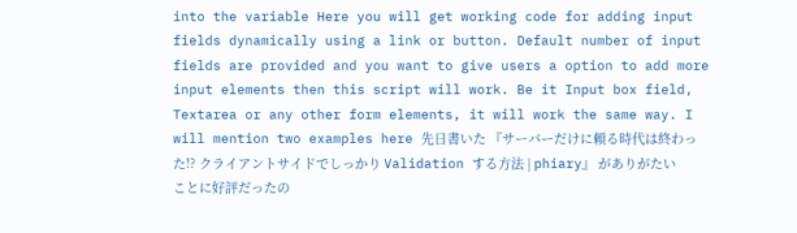into the variable Here you will get working code for adding input fields dynamically using a link or button. Default number of input fields are provided and you want to give users a option to add more input elements then this script will work. Be it Input box field, Textarea or any other form elements, it will work the same way. I will mention two examples here 先日書いた 『サーバーだけに頼る時代は終わった!? クライアントサイドでしっかり Validation する方法 | phiary』 がありがたいことに好評だったの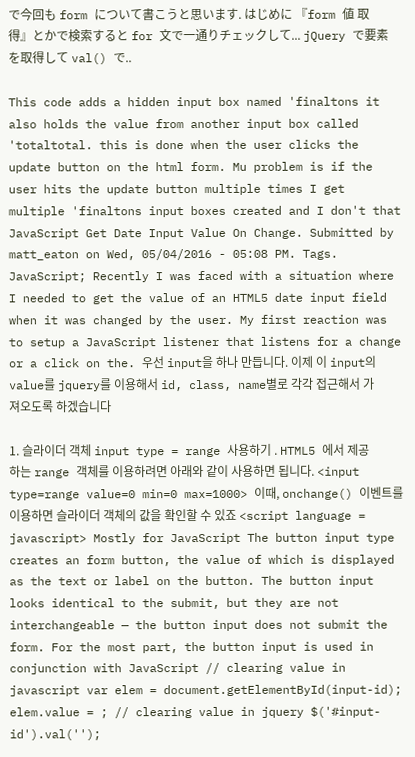で今回も form について書こうと思います. はじめに 『form 値 取得』とかで検索すると for 文で一通りチェックして... jQuery で要素を取得して val() で..

This code adds a hidden input box named 'finaltons it also holds the value from another input box called 'totaltotal. this is done when the user clicks the update button on the html form. Mu problem is if the user hits the update button multiple times I get multiple 'finaltons input boxes created and I don't that JavaScript Get Date Input Value On Change. Submitted by matt_eaton on Wed, 05/04/2016 - 05:08 PM. Tags. JavaScript; Recently I was faced with a situation where I needed to get the value of an HTML5 date input field when it was changed by the user. My first reaction was to setup a JavaScript listener that listens for a change or a click on the. 우선 input을 하나 만듭니다. 이제 이 input의 value를 jquery를 이용해서 id, class, name별로 각각 접근해서 가져오도록 하겠습니다

1. 슬라이더 객체 input type = range 사용하기 . HTML5 에서 제공하는 range 객체를 이용하려면 아래와 같이 사용하면 됩니다. <input type=range value=0 min=0 max=1000> 이때, onchange() 이벤트를 이용하면 슬라이더 객체의 값을 확인할 수 있죠 <script language = javascript> Mostly for JavaScript The button input type creates an form button, the value of which is displayed as the text or label on the button. The button input looks identical to the submit, but they are not interchangeable — the button input does not submit the form. For the most part, the button input is used in conjunction with JavaScript // clearing value in javascript var elem = document.getElementById(input-id); elem.value = ; // clearing value in jquery $('#input-id').val('');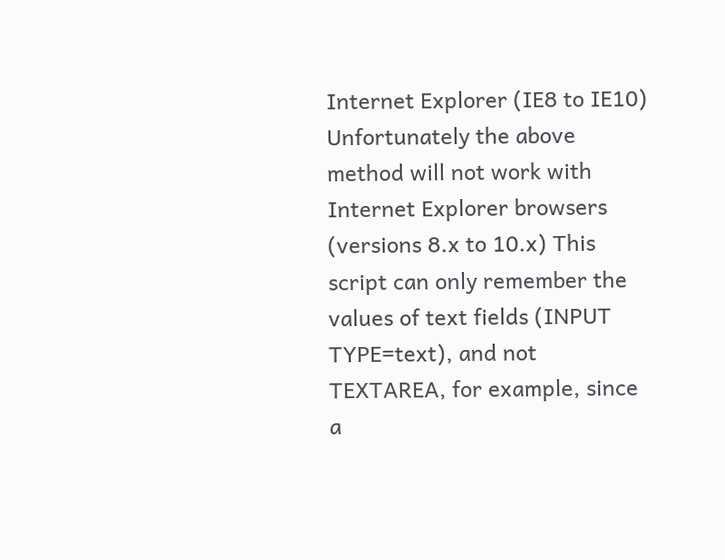Internet Explorer (IE8 to IE10) Unfortunately the above method will not work with Internet Explorer browsers (versions 8.x to 10.x) This script can only remember the values of text fields (INPUT TYPE=text), and not TEXTAREA, for example, since a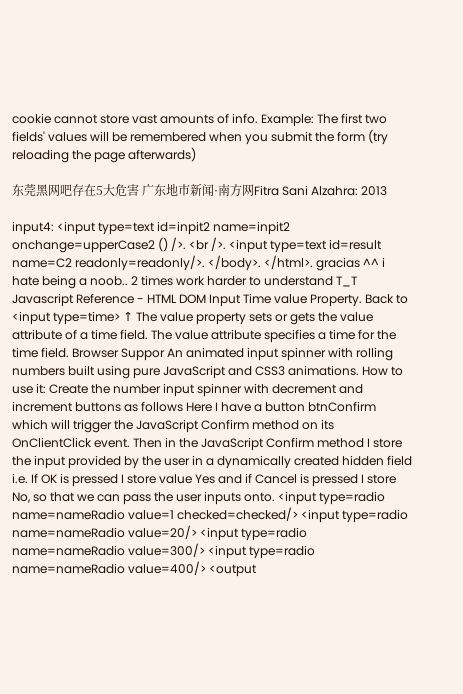cookie cannot store vast amounts of info. Example: The first two fields' values will be remembered when you submit the form (try reloading the page afterwards)

东莞黑网吧存在5大危害 广东地市新闻·南方网Fitra Sani Alzahra: 2013

input4: <input type=text id=inpit2 name=inpit2 onchange=upperCase2 () />. <br />. <input type=text id=result name=C2 readonly=readonly/>. </body>. </html>. gracias ^^ i hate being a noob.. 2 times work harder to understand T_T Javascript Reference - HTML DOM Input Time value Property. Back to <input type=time> ↑ The value property sets or gets the value attribute of a time field. The value attribute specifies a time for the time field. Browser Suppor An animated input spinner with rolling numbers built using pure JavaScript and CSS3 animations. How to use it: Create the number input spinner with decrement and increment buttons as follows Here I have a button btnConfirm which will trigger the JavaScript Confirm method on its OnClientClick event. Then in the JavaScript Confirm method I store the input provided by the user in a dynamically created hidden field i.e. If OK is pressed I store value Yes and if Cancel is pressed I store No, so that we can pass the user inputs onto. <input type=radio name=nameRadio value=1 checked=checked/> <input type=radio name=nameRadio value=20/> <input type=radio name=nameRadio value=300/> <input type=radio name=nameRadio value=400/> <output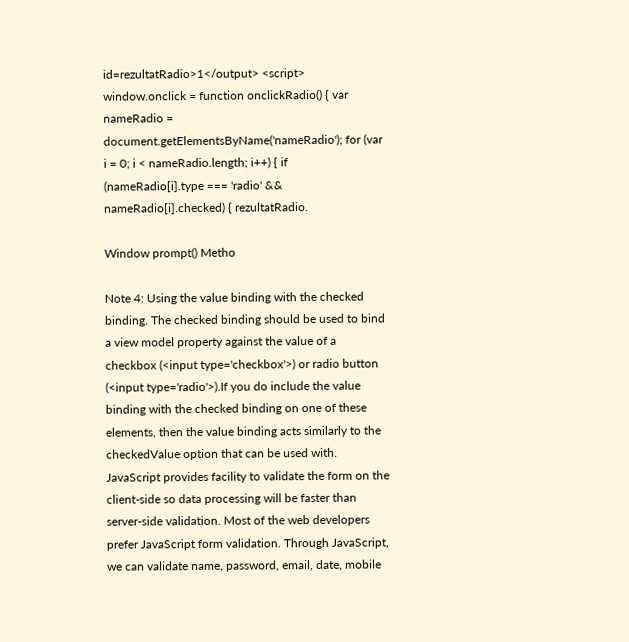id=rezultatRadio>1</output> <script> window.onclick = function onclickRadio() { var nameRadio = document.getElementsByName('nameRadio'); for (var i = 0; i < nameRadio.length; i++) { if (nameRadio[i].type === 'radio' && nameRadio[i].checked) { rezultatRadio.

Window prompt() Metho

Note 4: Using the value binding with the checked binding. The checked binding should be used to bind a view model property against the value of a checkbox (<input type='checkbox'>) or radio button (<input type='radio'>).If you do include the value binding with the checked binding on one of these elements, then the value binding acts similarly to the checkedValue option that can be used with. JavaScript provides facility to validate the form on the client-side so data processing will be faster than server-side validation. Most of the web developers prefer JavaScript form validation. Through JavaScript, we can validate name, password, email, date, mobile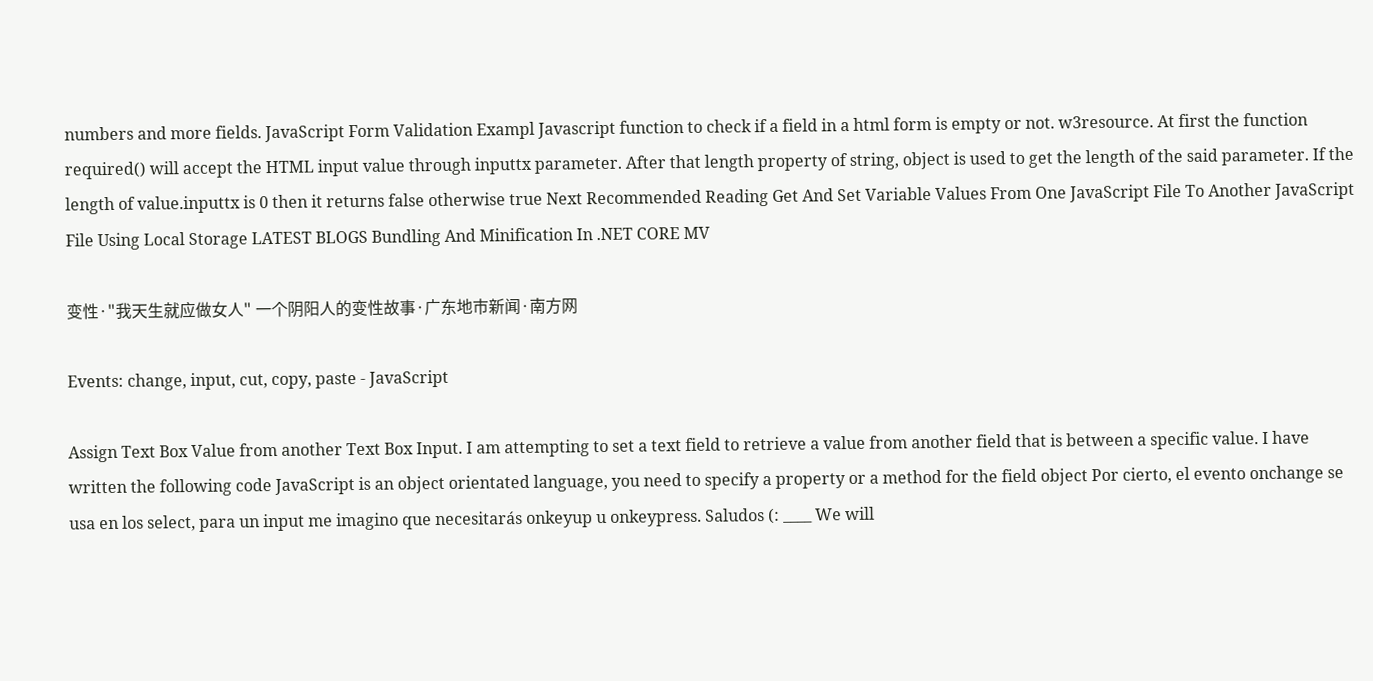numbers and more fields. JavaScript Form Validation Exampl Javascript function to check if a field in a html form is empty or not. w3resource. At first the function required() will accept the HTML input value through inputtx parameter. After that length property of string, object is used to get the length of the said parameter. If the length of value.inputtx is 0 then it returns false otherwise true Next Recommended Reading Get And Set Variable Values From One JavaScript File To Another JavaScript File Using Local Storage LATEST BLOGS Bundling And Minification In .NET CORE MV

变性·"我天生就应做女人" 一个阴阳人的变性故事·广东地市新闻·南方网

Events: change, input, cut, copy, paste - JavaScript

Assign Text Box Value from another Text Box Input. I am attempting to set a text field to retrieve a value from another field that is between a specific value. I have written the following code JavaScript is an object orientated language, you need to specify a property or a method for the field object Por cierto, el evento onchange se usa en los select, para un input me imagino que necesitarás onkeyup u onkeypress. Saludos (: ____ We will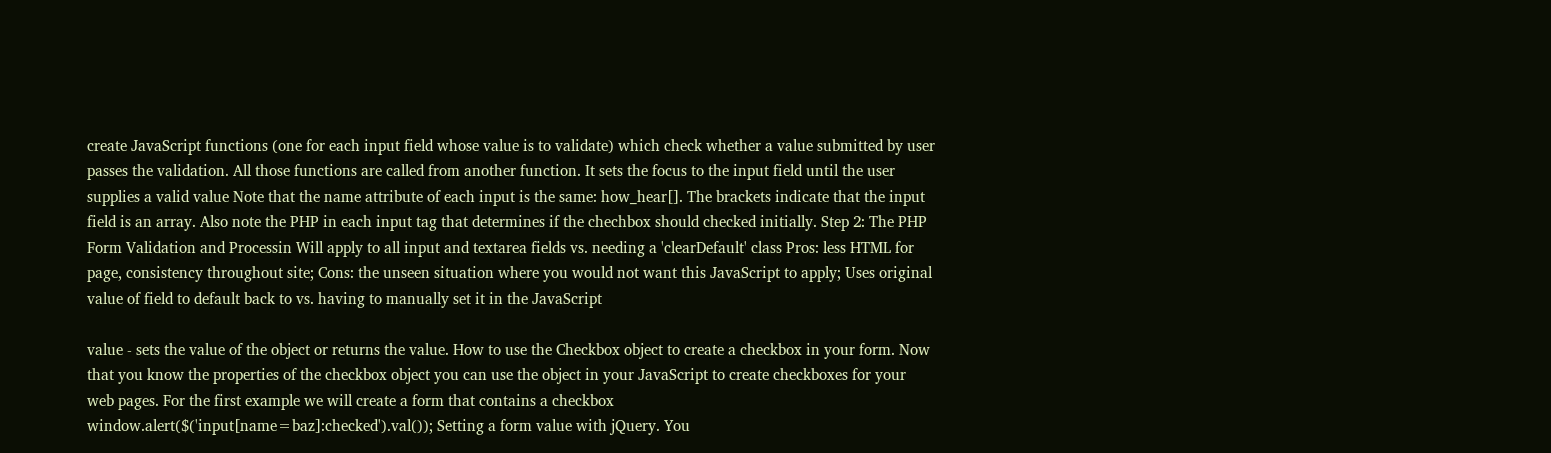create JavaScript functions (one for each input field whose value is to validate) which check whether a value submitted by user passes the validation. All those functions are called from another function. It sets the focus to the input field until the user supplies a valid value Note that the name attribute of each input is the same: how_hear[]. The brackets indicate that the input field is an array. Also note the PHP in each input tag that determines if the chechbox should checked initially. Step 2: The PHP Form Validation and Processin Will apply to all input and textarea fields vs. needing a 'clearDefault' class Pros: less HTML for page, consistency throughout site; Cons: the unseen situation where you would not want this JavaScript to apply; Uses original value of field to default back to vs. having to manually set it in the JavaScript

value - sets the value of the object or returns the value. How to use the Checkbox object to create a checkbox in your form. Now that you know the properties of the checkbox object you can use the object in your JavaScript to create checkboxes for your web pages. For the first example we will create a form that contains a checkbox window.alert($('input[name=baz]:checked').val()); Setting a form value with jQuery. You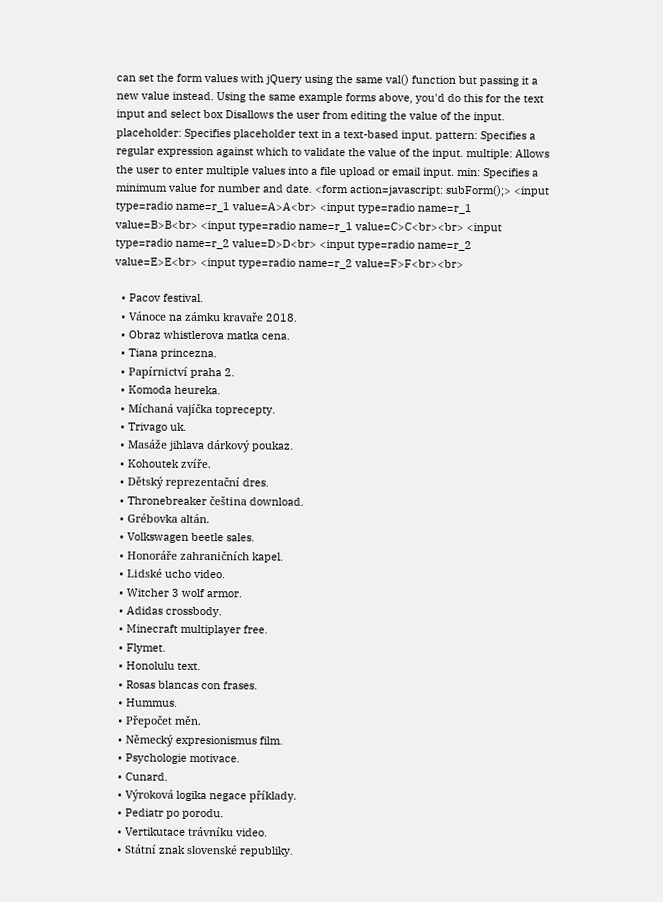can set the form values with jQuery using the same val() function but passing it a new value instead. Using the same example forms above, you'd do this for the text input and select box Disallows the user from editing the value of the input. placeholder: Specifies placeholder text in a text-based input. pattern: Specifies a regular expression against which to validate the value of the input. multiple: Allows the user to enter multiple values into a file upload or email input. min: Specifies a minimum value for number and date. <form action=javascript: subForm();> <input type=radio name=r_1 value=A>A<br> <input type=radio name=r_1 value=B>B<br> <input type=radio name=r_1 value=C>C<br><br> <input type=radio name=r_2 value=D>D<br> <input type=radio name=r_2 value=E>E<br> <input type=radio name=r_2 value=F>F<br><br>

  • Pacov festival.
  • Vánoce na zámku kravaře 2018.
  • Obraz whistlerova matka cena.
  • Tiana princezna.
  • Papírnictví praha 2.
  • Komoda heureka.
  • Míchaná vajíčka toprecepty.
  • Trivago uk.
  • Masáže jihlava dárkový poukaz.
  • Kohoutek zvíře.
  • Dětský reprezentační dres.
  • Thronebreaker čeština download.
  • Grébovka altán.
  • Volkswagen beetle sales.
  • Honoráře zahraničních kapel.
  • Lidské ucho video.
  • Witcher 3 wolf armor.
  • Adidas crossbody.
  • Minecraft multiplayer free.
  • Flymet.
  • Honolulu text.
  • Rosas blancas con frases.
  • Hummus.
  • Přepočet měn.
  • Německý expresionismus film.
  • Psychologie motivace.
  • Cunard.
  • Výroková logika negace příklady.
  • Pediatr po porodu.
  • Vertikutace trávníku video.
  • Státní znak slovenské republiky.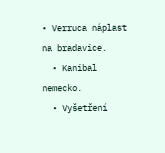• Verruca náplast na bradavice.
  • Kanibal nemecko.
  • Vyšetření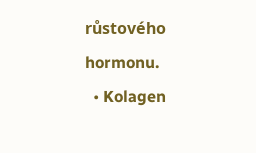růstového hormonu.
  • Kolagen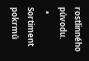rostlinného původu.
  • Sortiment pokrmů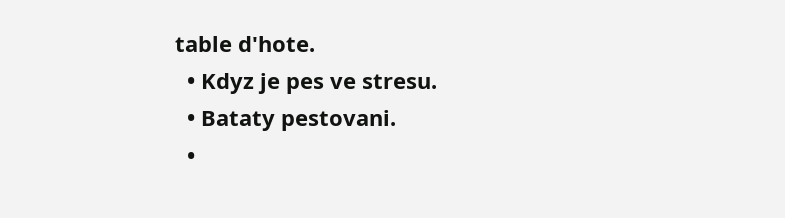table d'hote.
  • Kdyz je pes ve stresu.
  • Bataty pestovani.
  •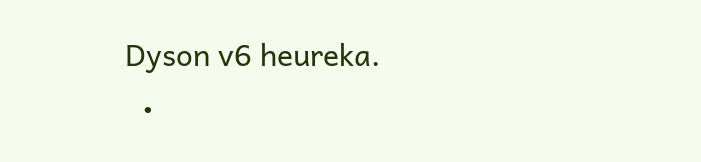Dyson v6 heureka.
  •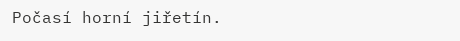Počasí horní jiřetín.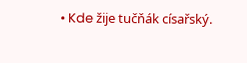• Kde žije tučňák císařský.